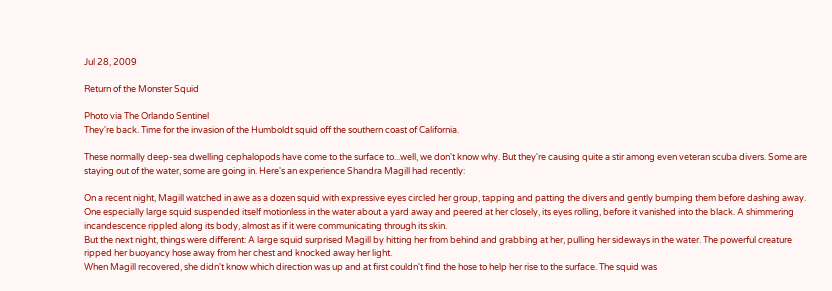Jul 28, 2009

Return of the Monster Squid

Photo via The Orlando Sentinel
They're back. Time for the invasion of the Humboldt squid off the southern coast of California.

These normally deep-sea dwelling cephalopods have come to the surface to...well, we don't know why. But they're causing quite a stir among even veteran scuba divers. Some are staying out of the water, some are going in. Here's an experience Shandra Magill had recently:

On a recent night, Magill watched in awe as a dozen squid with expressive eyes circled her group, tapping and patting the divers and gently bumping them before dashing away.
One especially large squid suspended itself motionless in the water about a yard away and peered at her closely, its eyes rolling, before it vanished into the black. A shimmering incandescence rippled along its body, almost as if it were communicating through its skin.
But the next night, things were different: A large squid surprised Magill by hitting her from behind and grabbing at her, pulling her sideways in the water. The powerful creature ripped her buoyancy hose away from her chest and knocked away her light.
When Magill recovered, she didn't know which direction was up and at first couldn't find the hose to help her rise to the surface. The squid was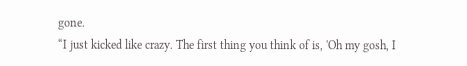gone.
“I just kicked like crazy. The first thing you think of is, 'Oh my gosh, I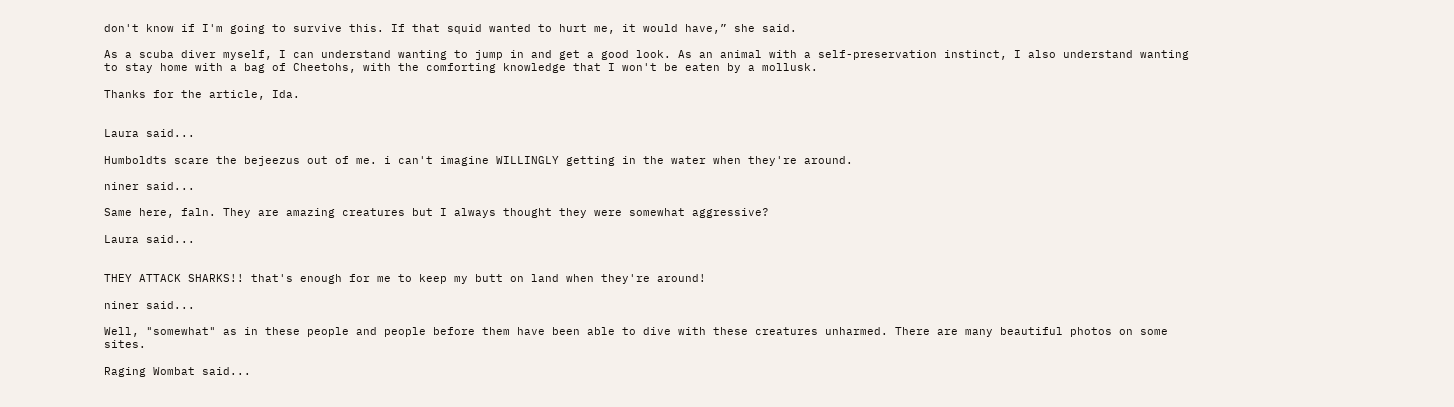don't know if I'm going to survive this. If that squid wanted to hurt me, it would have,” she said.

As a scuba diver myself, I can understand wanting to jump in and get a good look. As an animal with a self-preservation instinct, I also understand wanting to stay home with a bag of Cheetohs, with the comforting knowledge that I won't be eaten by a mollusk.

Thanks for the article, Ida.


Laura said...

Humboldts scare the bejeezus out of me. i can't imagine WILLINGLY getting in the water when they're around.

niner said...

Same here, faln. They are amazing creatures but I always thought they were somewhat aggressive?

Laura said...


THEY ATTACK SHARKS!! that's enough for me to keep my butt on land when they're around!

niner said...

Well, "somewhat" as in these people and people before them have been able to dive with these creatures unharmed. There are many beautiful photos on some sites.

Raging Wombat said...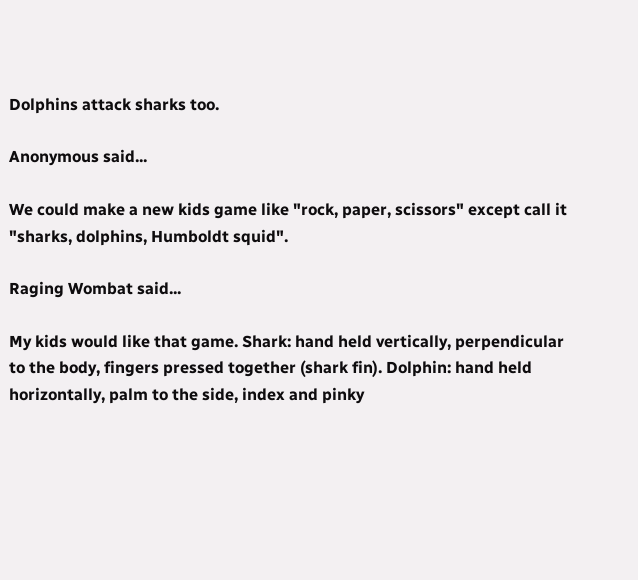Dolphins attack sharks too.

Anonymous said...

We could make a new kids game like "rock, paper, scissors" except call it "sharks, dolphins, Humboldt squid".

Raging Wombat said...

My kids would like that game. Shark: hand held vertically, perpendicular to the body, fingers pressed together (shark fin). Dolphin: hand held horizontally, palm to the side, index and pinky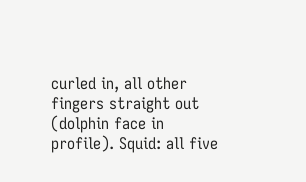curled in, all other fingers straight out (dolphin face in profile). Squid: all five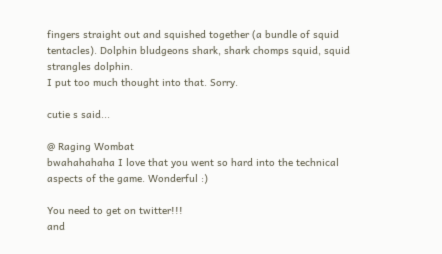fingers straight out and squished together (a bundle of squid tentacles). Dolphin bludgeons shark, shark chomps squid, squid strangles dolphin.
I put too much thought into that. Sorry.

cutie s said...

@ Raging Wombat
bwahahahaha I love that you went so hard into the technical aspects of the game. Wonderful :)

You need to get on twitter!!!
and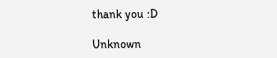thank you :D

Unknown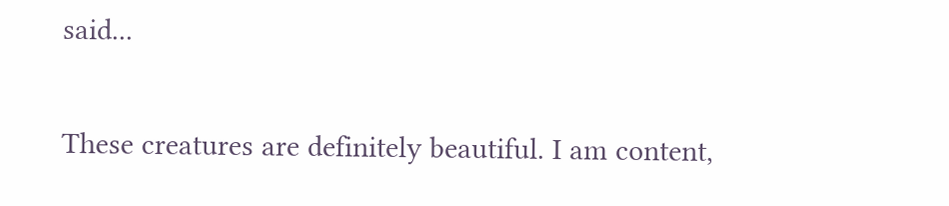said...

These creatures are definitely beautiful. I am content,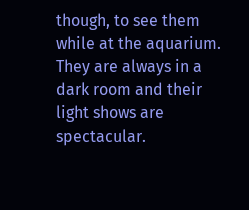though, to see them while at the aquarium. They are always in a dark room and their light shows are spectacular.